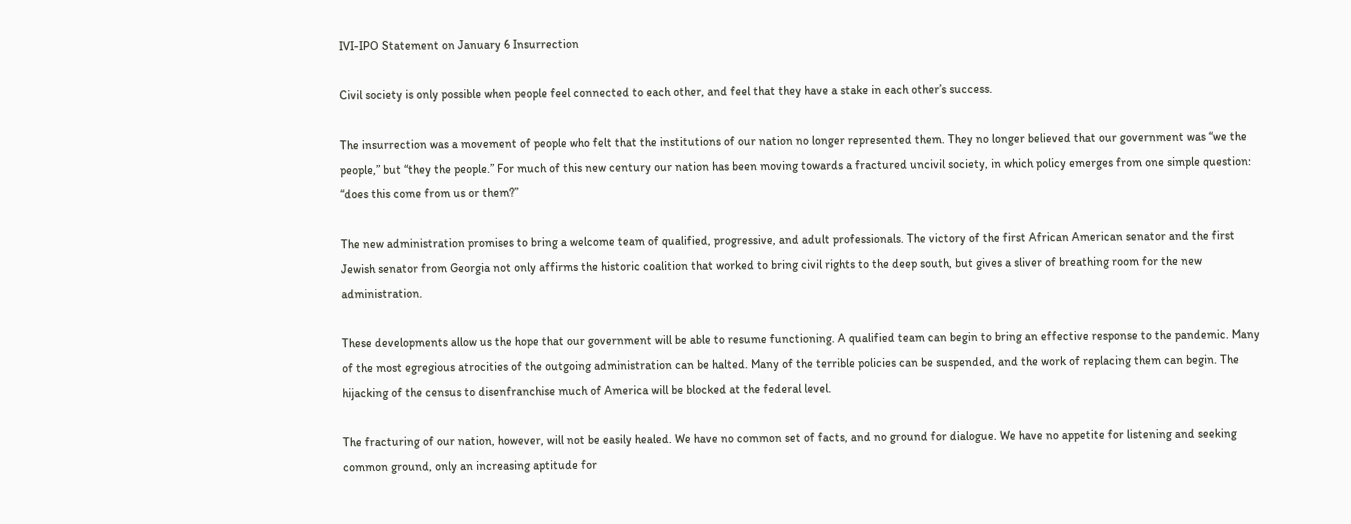IVI-IPO Statement on January 6 Insurrection

Civil society is only possible when people feel connected to each other, and feel that they have a stake in each other’s success.

The insurrection was a movement of people who felt that the institutions of our nation no longer represented them. They no longer believed that our government was “we the people,” but “they the people.” For much of this new century our nation has been moving towards a fractured uncivil society, in which policy emerges from one simple question: “does this come from us or them?”

The new administration promises to bring a welcome team of qualified, progressive, and adult professionals. The victory of the first African American senator and the first Jewish senator from Georgia not only affirms the historic coalition that worked to bring civil rights to the deep south, but gives a sliver of breathing room for the new administration.

These developments allow us the hope that our government will be able to resume functioning. A qualified team can begin to bring an effective response to the pandemic. Many of the most egregious atrocities of the outgoing administration can be halted. Many of the terrible policies can be suspended, and the work of replacing them can begin. The hijacking of the census to disenfranchise much of America will be blocked at the federal level.

The fracturing of our nation, however, will not be easily healed. We have no common set of facts, and no ground for dialogue. We have no appetite for listening and seeking common ground, only an increasing aptitude for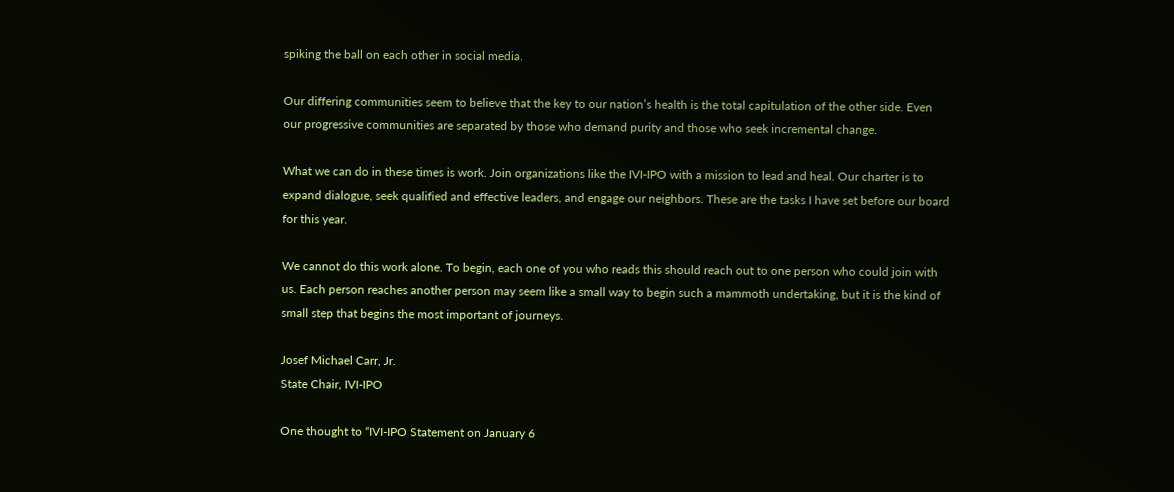spiking the ball on each other in social media.

Our differing communities seem to believe that the key to our nation’s health is the total capitulation of the other side. Even our progressive communities are separated by those who demand purity and those who seek incremental change.

What we can do in these times is work. Join organizations like the IVI-IPO with a mission to lead and heal. Our charter is to expand dialogue, seek qualified and effective leaders, and engage our neighbors. These are the tasks I have set before our board for this year.

We cannot do this work alone. To begin, each one of you who reads this should reach out to one person who could join with us. Each person reaches another person may seem like a small way to begin such a mammoth undertaking, but it is the kind of small step that begins the most important of journeys.

Josef Michael Carr, Jr.
State Chair, IVI-IPO

One thought to “IVI-IPO Statement on January 6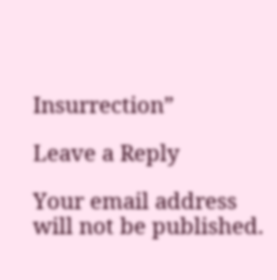Insurrection”

Leave a Reply

Your email address will not be published.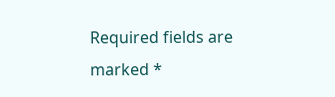Required fields are marked *